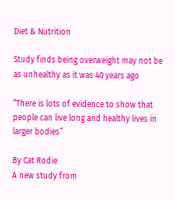Diet & Nutrition

Study finds being overweight may not be as unhealthy as it was 40 years ago

“There is lots of evidence to show that people can live long and healthy lives in larger bodies”

By Cat Rodie
A new study from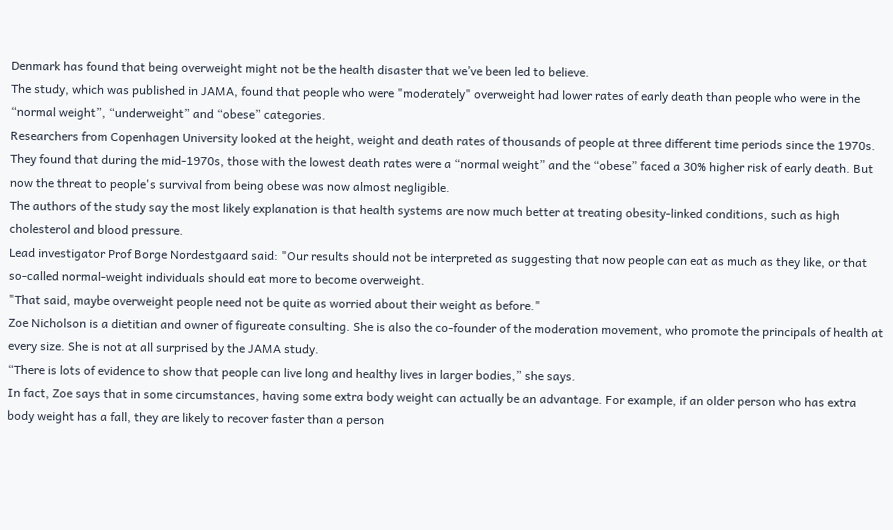Denmark has found that being overweight might not be the health disaster that we’ve been led to believe.
The study, which was published in JAMA, found that people who were "moderately" overweight had lower rates of early death than people who were in the “normal weight”, “underweight” and “obese” categories.
Researchers from Copenhagen University looked at the height, weight and death rates of thousands of people at three different time periods since the 1970s.
They found that during the mid-1970s, those with the lowest death rates were a “normal weight” and the “obese” faced a 30% higher risk of early death. But now the threat to people's survival from being obese was now almost negligible.
The authors of the study say the most likely explanation is that health systems are now much better at treating obesity-linked conditions, such as high cholesterol and blood pressure.
Lead investigator Prof Borge Nordestgaard said: "Our results should not be interpreted as suggesting that now people can eat as much as they like, or that so-called normal-weight individuals should eat more to become overweight.
"That said, maybe overweight people need not be quite as worried about their weight as before."
Zoe Nicholson is a dietitian and owner of figureate consulting. She is also the co-founder of the moderation movement, who promote the principals of health at every size. She is not at all surprised by the JAMA study.
“There is lots of evidence to show that people can live long and healthy lives in larger bodies,” she says.
In fact, Zoe says that in some circumstances, having some extra body weight can actually be an advantage. For example, if an older person who has extra body weight has a fall, they are likely to recover faster than a person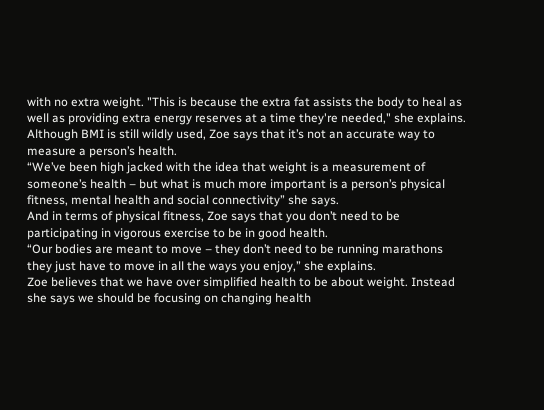with no extra weight. "This is because the extra fat assists the body to heal as well as providing extra energy reserves at a time they're needed," she explains.
Although BMI is still wildly used, Zoe says that it’s not an accurate way to measure a person’s health.
“We’ve been high jacked with the idea that weight is a measurement of someone’s health – but what is much more important is a person’s physical fitness, mental health and social connectivity” she says.
And in terms of physical fitness, Zoe says that you don’t need to be participating in vigorous exercise to be in good health.
“Our bodies are meant to move – they don’t need to be running marathons they just have to move in all the ways you enjoy,” she explains.
Zoe believes that we have over simplified health to be about weight. Instead she says we should be focusing on changing health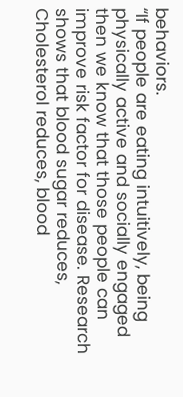behaviors.
“If people are eating intuitively, being physically active and socially engaged then we know that those people can improve risk factor for disease. Research shows that blood sugar reduces, Cholesterol reduces, blood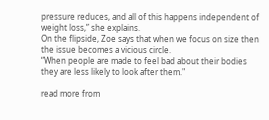pressure reduces, and all of this happens independent of weight loss,” she explains.
On the flipside, Zoe says that when we focus on size then the issue becomes a vicious circle.
“When people are made to feel bad about their bodies they are less likely to look after them."

read more from